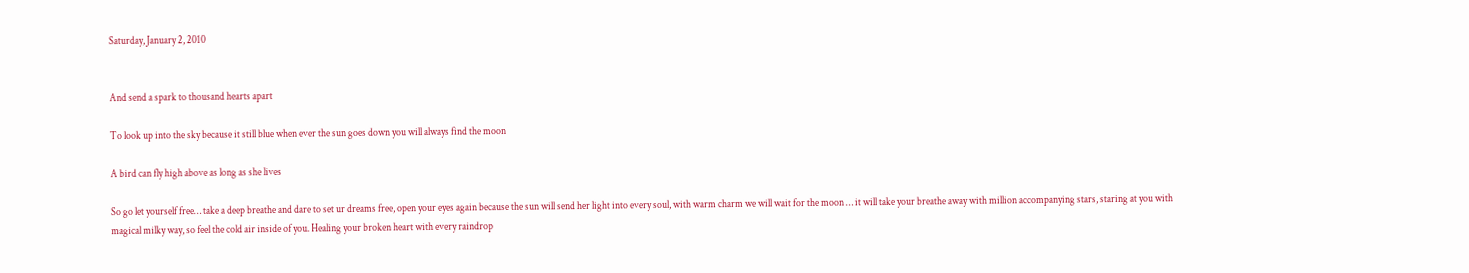Saturday, January 2, 2010


And send a spark to thousand hearts apart

To look up into the sky because it still blue when ever the sun goes down you will always find the moon

A bird can fly high above as long as she lives

So go let yourself free… take a deep breathe and dare to set ur dreams free, open your eyes again because the sun will send her light into every soul, with warm charm we will wait for the moon … it will take your breathe away with million accompanying stars, staring at you with magical milky way, so feel the cold air inside of you. Healing your broken heart with every raindrop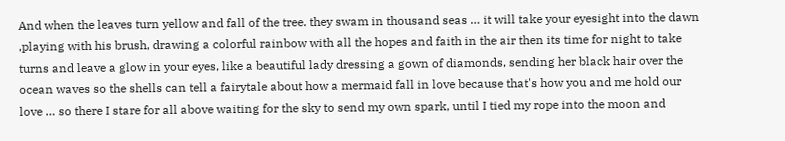And when the leaves turn yellow and fall of the tree. they swam in thousand seas … it will take your eyesight into the dawn ,playing with his brush, drawing a colorful rainbow with all the hopes and faith in the air then its time for night to take turns and leave a glow in your eyes, like a beautiful lady dressing a gown of diamonds, sending her black hair over the ocean waves so the shells can tell a fairytale about how a mermaid fall in love because that's how you and me hold our love … so there I stare for all above waiting for the sky to send my own spark, until I tied my rope into the moon and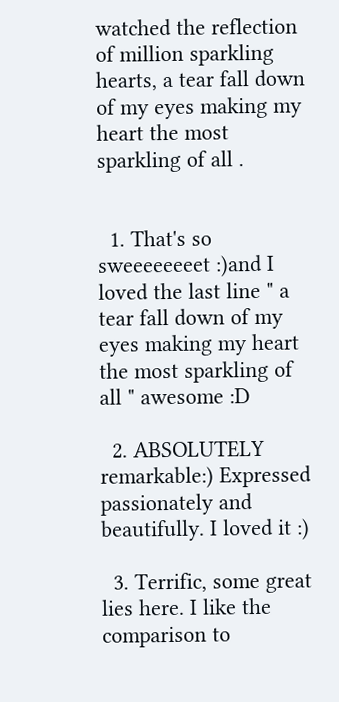watched the reflection of million sparkling hearts, a tear fall down of my eyes making my heart the most sparkling of all .


  1. That's so sweeeeeeeet :)and I loved the last line " a tear fall down of my eyes making my heart the most sparkling of all " awesome :D

  2. ABSOLUTELY remarkable:) Expressed passionately and beautifully. I loved it :)

  3. Terrific, some great lies here. I like the comparison to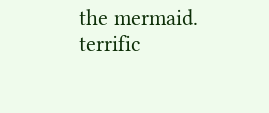the mermaid. terrific